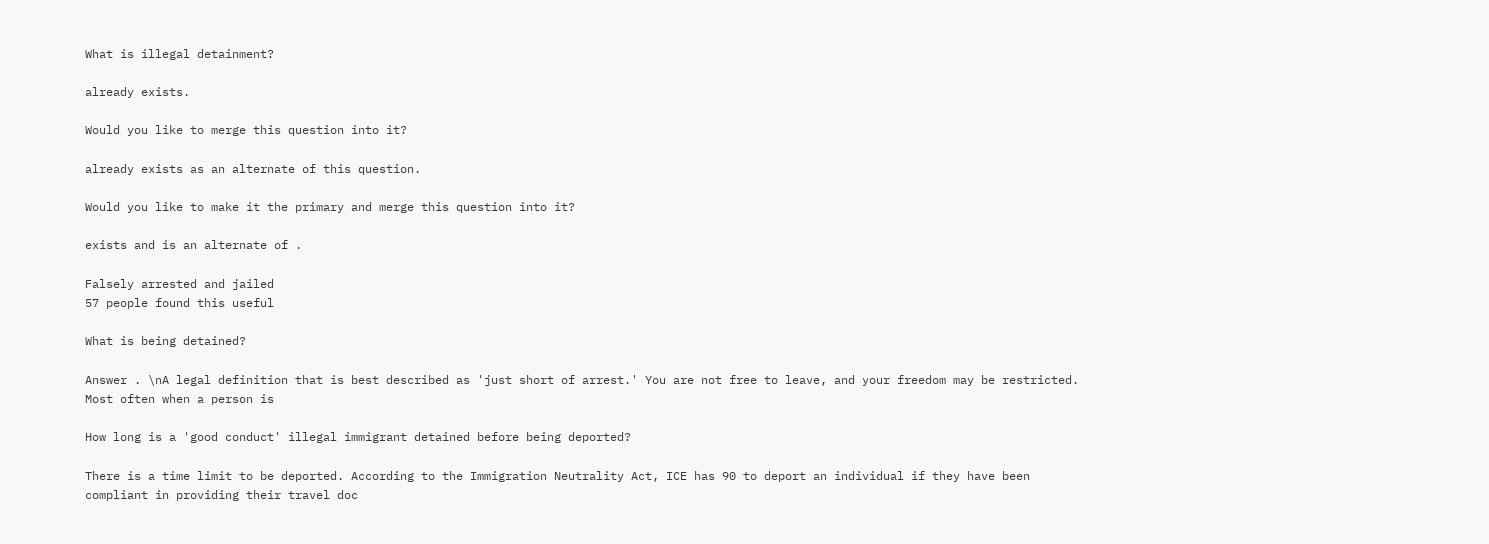What is illegal detainment?

already exists.

Would you like to merge this question into it?

already exists as an alternate of this question.

Would you like to make it the primary and merge this question into it?

exists and is an alternate of .

Falsely arrested and jailed
57 people found this useful

What is being detained?

Answer . \nA legal definition that is best described as 'just short of arrest.' You are not free to leave, and your freedom may be restricted. Most often when a person is

How long is a 'good conduct' illegal immigrant detained before being deported?

There is a time limit to be deported. According to the Immigration Neutrality Act, ICE has 90 to deport an individual if they have been compliant in providing their travel doc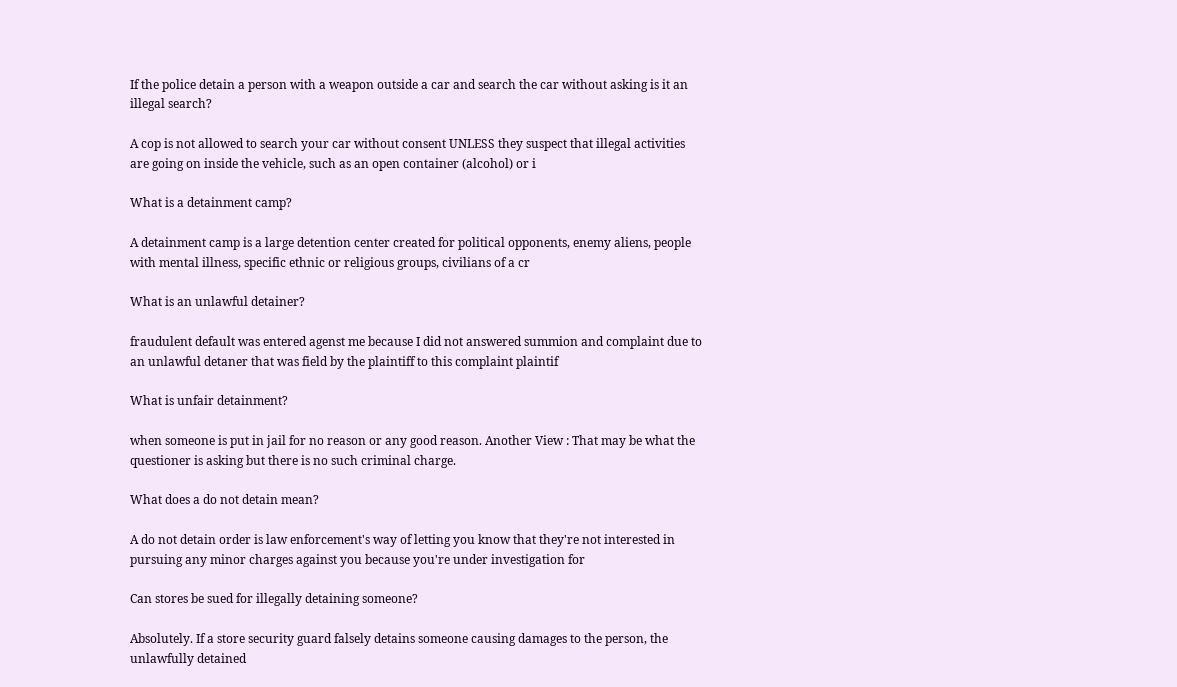If the police detain a person with a weapon outside a car and search the car without asking is it an illegal search?

A cop is not allowed to search your car without consent UNLESS they suspect that illegal activities are going on inside the vehicle, such as an open container (alcohol) or i

What is a detainment camp?

A detainment camp is a large detention center created for political opponents, enemy aliens, people with mental illness, specific ethnic or religious groups, civilians of a cr

What is an unlawful detainer?

fraudulent default was entered agenst me because I did not answered summion and complaint due to an unlawful detaner that was field by the plaintiff to this complaint plaintif

What is unfair detainment?

when someone is put in jail for no reason or any good reason. Another View : That may be what the questioner is asking but there is no such criminal charge.

What does a do not detain mean?

A do not detain order is law enforcement's way of letting you know that they're not interested in pursuing any minor charges against you because you're under investigation for

Can stores be sued for illegally detaining someone?

Absolutely. If a store security guard falsely detains someone causing damages to the person, the unlawfully detained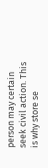person may certain seek civil action. This is why store se